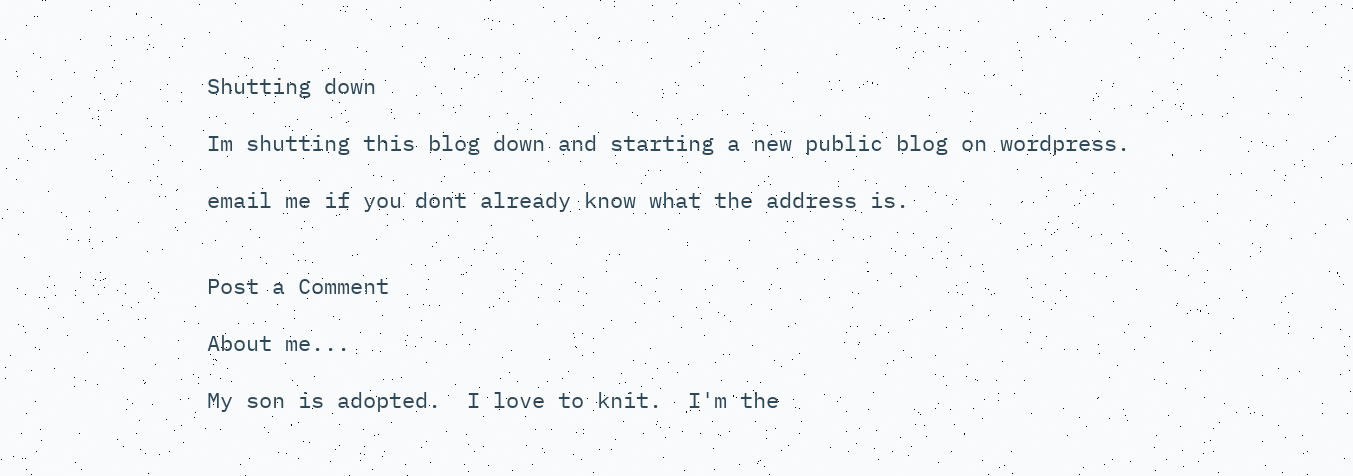Shutting down

Im shutting this blog down and starting a new public blog on wordpress.

email me if you dont already know what the address is.


Post a Comment

About me...

My son is adopted.  I love to knit.  I'm the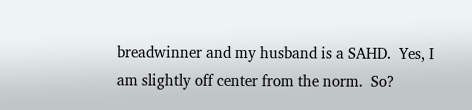breadwinner and my husband is a SAHD.  Yes, I am slightly off center from the norm.  So?